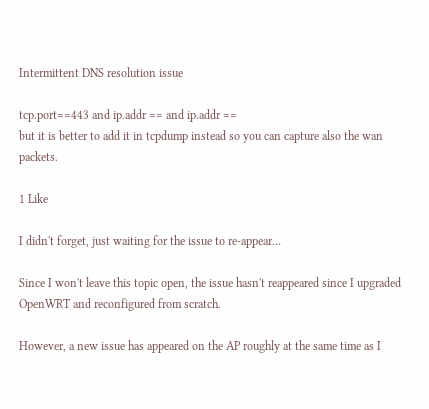Intermittent DNS resolution issue

tcp.port==443 and ip.addr == and ip.addr ==
but it is better to add it in tcpdump instead so you can capture also the wan packets.

1 Like

I didn't forget, just waiting for the issue to re-appear…

Since I won't leave this topic open, the issue hasn't reappeared since I upgraded OpenWRT and reconfigured from scratch.

However, a new issue has appeared on the AP roughly at the same time as I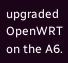upgraded OpenWRT on the A6.